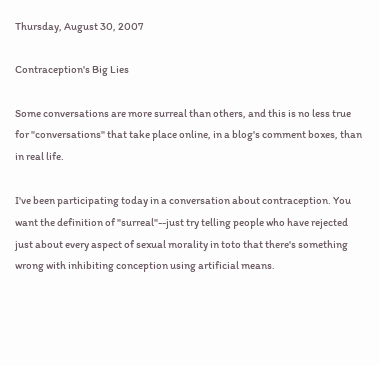Thursday, August 30, 2007

Contraception's Big Lies

Some conversations are more surreal than others, and this is no less true for "conversations" that take place online, in a blog's comment boxes, than in real life.

I've been participating today in a conversation about contraception. You want the definition of "surreal"--just try telling people who have rejected just about every aspect of sexual morality in toto that there's something wrong with inhibiting conception using artificial means.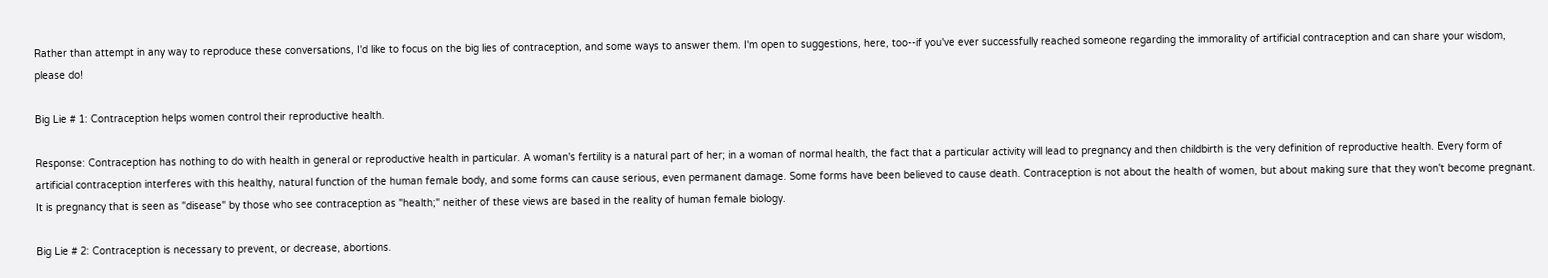Rather than attempt in any way to reproduce these conversations, I'd like to focus on the big lies of contraception, and some ways to answer them. I'm open to suggestions, here, too--if you've ever successfully reached someone regarding the immorality of artificial contraception and can share your wisdom, please do!

Big Lie # 1: Contraception helps women control their reproductive health.

Response: Contraception has nothing to do with health in general or reproductive health in particular. A woman's fertility is a natural part of her; in a woman of normal health, the fact that a particular activity will lead to pregnancy and then childbirth is the very definition of reproductive health. Every form of artificial contraception interferes with this healthy, natural function of the human female body, and some forms can cause serious, even permanent damage. Some forms have been believed to cause death. Contraception is not about the health of women, but about making sure that they won't become pregnant. It is pregnancy that is seen as "disease" by those who see contraception as "health;" neither of these views are based in the reality of human female biology.

Big Lie # 2: Contraception is necessary to prevent, or decrease, abortions.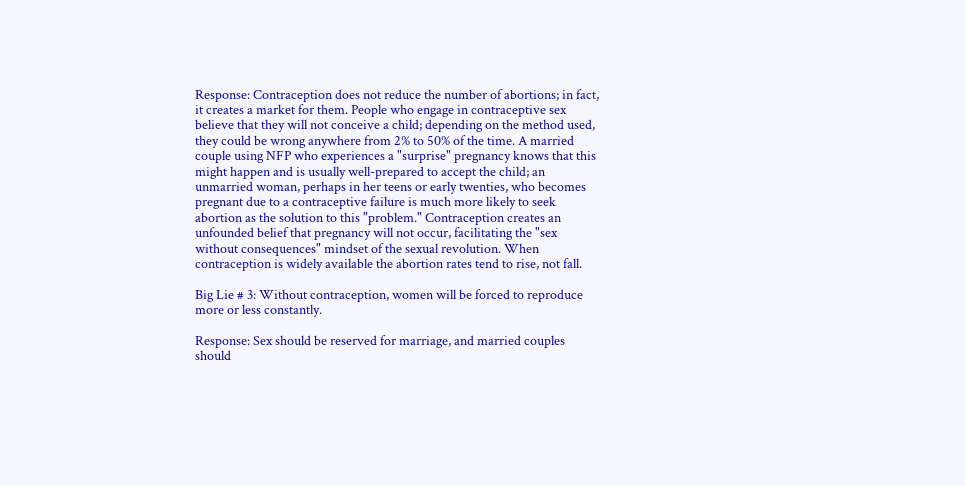Response: Contraception does not reduce the number of abortions; in fact, it creates a market for them. People who engage in contraceptive sex believe that they will not conceive a child; depending on the method used, they could be wrong anywhere from 2% to 50% of the time. A married couple using NFP who experiences a "surprise" pregnancy knows that this might happen and is usually well-prepared to accept the child; an unmarried woman, perhaps in her teens or early twenties, who becomes pregnant due to a contraceptive failure is much more likely to seek abortion as the solution to this "problem." Contraception creates an unfounded belief that pregnancy will not occur, facilitating the "sex without consequences" mindset of the sexual revolution. When contraception is widely available the abortion rates tend to rise, not fall.

Big Lie # 3: Without contraception, women will be forced to reproduce more or less constantly.

Response: Sex should be reserved for marriage, and married couples should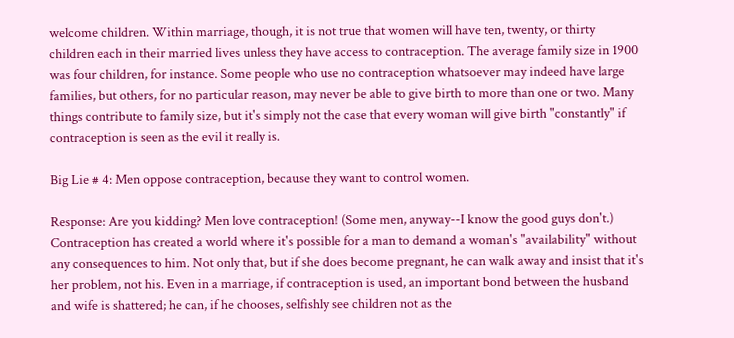welcome children. Within marriage, though, it is not true that women will have ten, twenty, or thirty children each in their married lives unless they have access to contraception. The average family size in 1900 was four children, for instance. Some people who use no contraception whatsoever may indeed have large families, but others, for no particular reason, may never be able to give birth to more than one or two. Many things contribute to family size, but it's simply not the case that every woman will give birth "constantly" if contraception is seen as the evil it really is.

Big Lie # 4: Men oppose contraception, because they want to control women.

Response: Are you kidding? Men love contraception! (Some men, anyway--I know the good guys don't.) Contraception has created a world where it's possible for a man to demand a woman's "availability" without any consequences to him. Not only that, but if she does become pregnant, he can walk away and insist that it's her problem, not his. Even in a marriage, if contraception is used, an important bond between the husband and wife is shattered; he can, if he chooses, selfishly see children not as the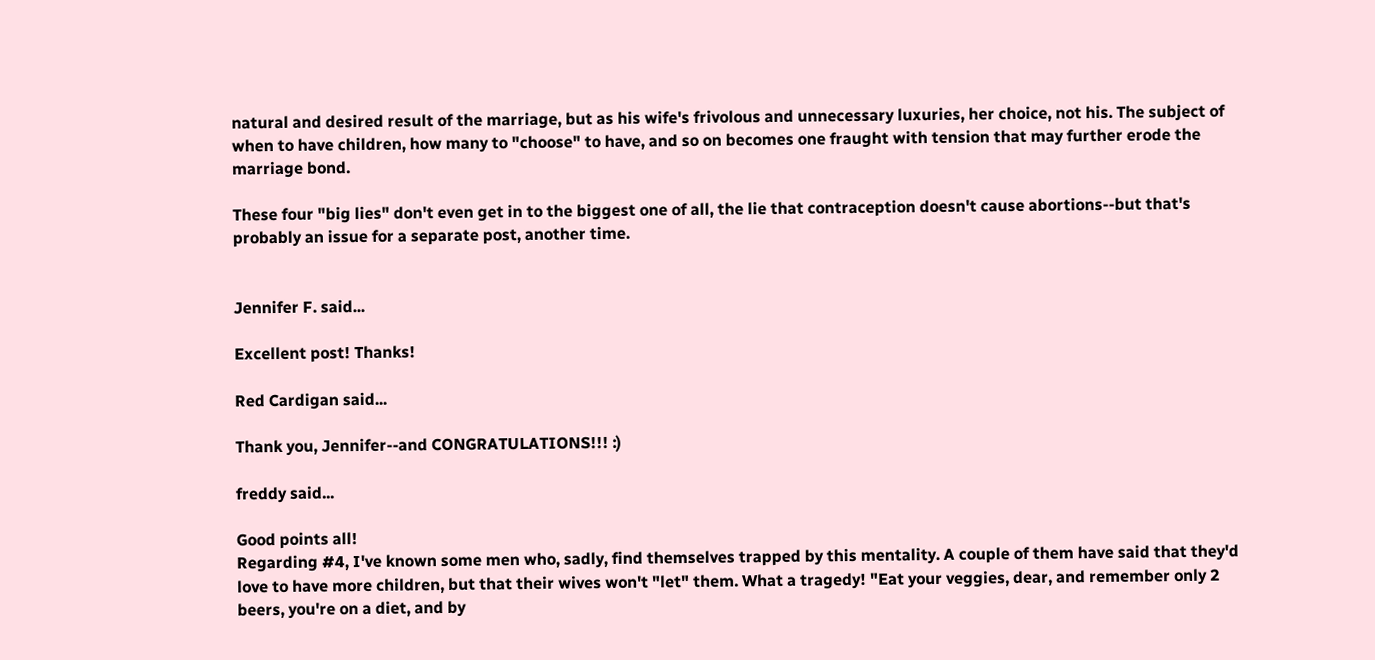natural and desired result of the marriage, but as his wife's frivolous and unnecessary luxuries, her choice, not his. The subject of when to have children, how many to "choose" to have, and so on becomes one fraught with tension that may further erode the marriage bond.

These four "big lies" don't even get in to the biggest one of all, the lie that contraception doesn't cause abortions--but that's probably an issue for a separate post, another time.


Jennifer F. said...

Excellent post! Thanks!

Red Cardigan said...

Thank you, Jennifer--and CONGRATULATIONS!!! :)

freddy said...

Good points all!
Regarding #4, I've known some men who, sadly, find themselves trapped by this mentality. A couple of them have said that they'd love to have more children, but that their wives won't "let" them. What a tragedy! "Eat your veggies, dear, and remember only 2 beers, you're on a diet, and by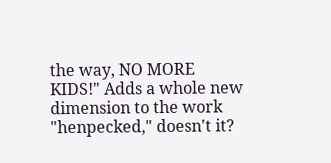the way, NO MORE KIDS!" Adds a whole new dimension to the work "henpecked," doesn't it?